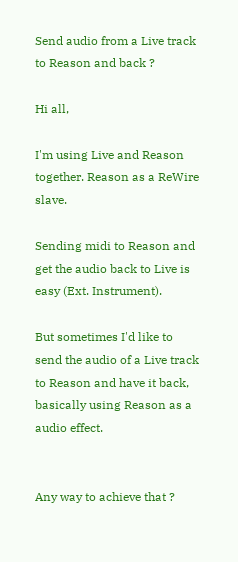Send audio from a Live track to Reason and back ?

Hi all,

I'm using Live and Reason together. Reason as a ReWire slave.

Sending midi to Reason and get the audio back to Live is easy (Ext. Instrument).

But sometimes I'd like to send the audio of a Live track to Reason and have it back, basically using Reason as a audio effect.


Any way to achieve that ?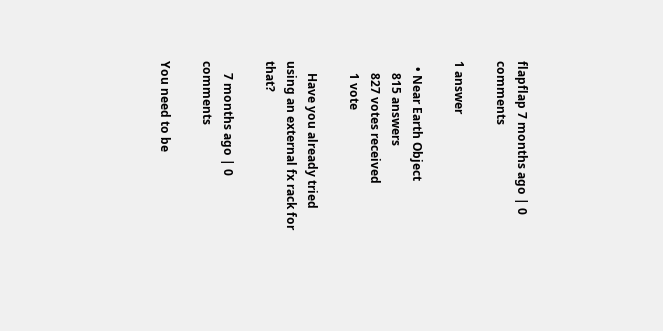flapflap 7 months ago | 0 comments

1 answer

  • Near Earth Object
    815 answers
    827 votes received
    1 vote

    Have you already tried using an external fx rack for that?

    7 months ago | 0 comments

You need to be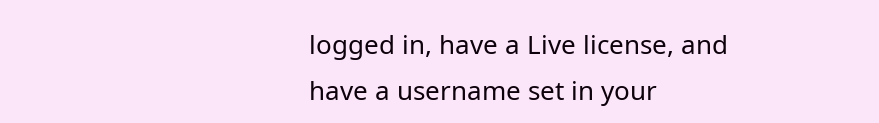logged in, have a Live license, and have a username set in your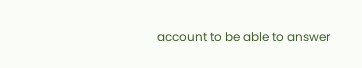account to be able to answer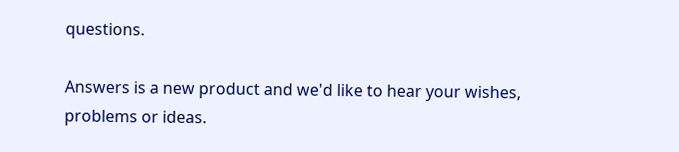questions.

Answers is a new product and we'd like to hear your wishes, problems or ideas.